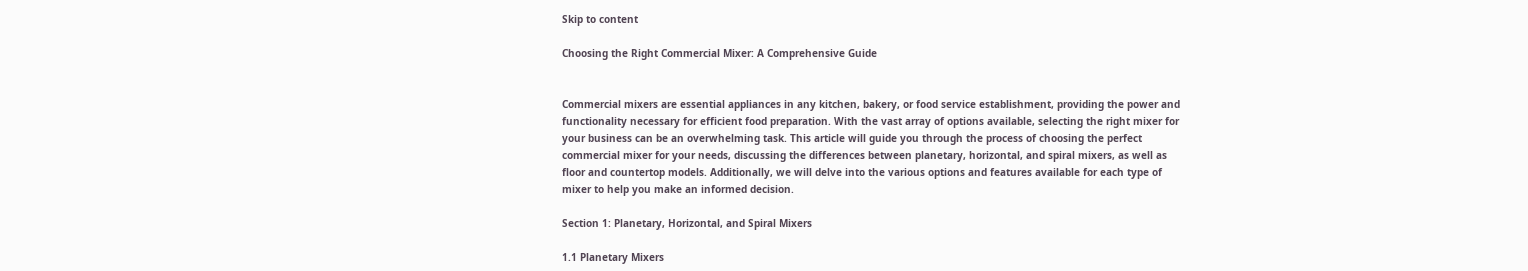Skip to content

Choosing the Right Commercial Mixer: A Comprehensive Guide


Commercial mixers are essential appliances in any kitchen, bakery, or food service establishment, providing the power and functionality necessary for efficient food preparation. With the vast array of options available, selecting the right mixer for your business can be an overwhelming task. This article will guide you through the process of choosing the perfect commercial mixer for your needs, discussing the differences between planetary, horizontal, and spiral mixers, as well as floor and countertop models. Additionally, we will delve into the various options and features available for each type of mixer to help you make an informed decision.

Section 1: Planetary, Horizontal, and Spiral Mixers

1.1 Planetary Mixers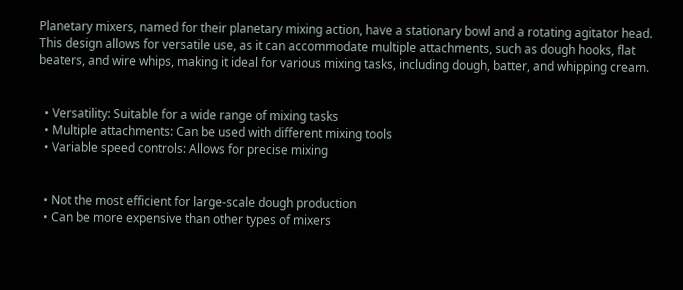Planetary mixers, named for their planetary mixing action, have a stationary bowl and a rotating agitator head. This design allows for versatile use, as it can accommodate multiple attachments, such as dough hooks, flat beaters, and wire whips, making it ideal for various mixing tasks, including dough, batter, and whipping cream.


  • Versatility: Suitable for a wide range of mixing tasks
  • Multiple attachments: Can be used with different mixing tools
  • Variable speed controls: Allows for precise mixing


  • Not the most efficient for large-scale dough production
  • Can be more expensive than other types of mixers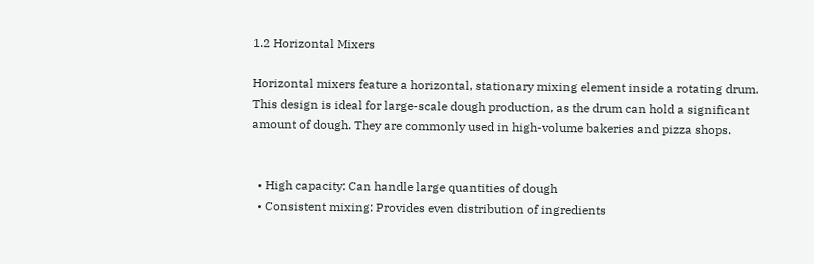1.2 Horizontal Mixers

Horizontal mixers feature a horizontal, stationary mixing element inside a rotating drum. This design is ideal for large-scale dough production, as the drum can hold a significant amount of dough. They are commonly used in high-volume bakeries and pizza shops.


  • High capacity: Can handle large quantities of dough
  • Consistent mixing: Provides even distribution of ingredients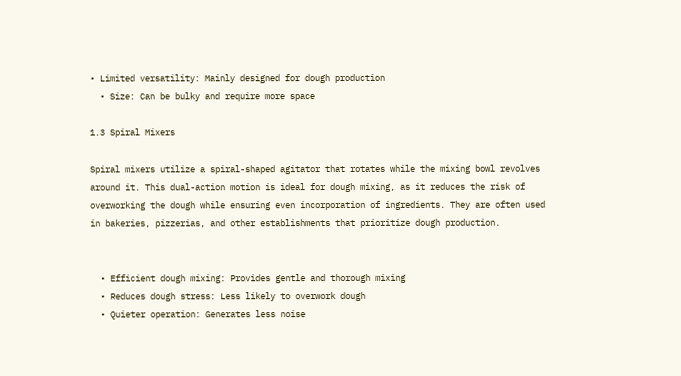• Limited versatility: Mainly designed for dough production
  • Size: Can be bulky and require more space

1.3 Spiral Mixers

Spiral mixers utilize a spiral-shaped agitator that rotates while the mixing bowl revolves around it. This dual-action motion is ideal for dough mixing, as it reduces the risk of overworking the dough while ensuring even incorporation of ingredients. They are often used in bakeries, pizzerias, and other establishments that prioritize dough production.


  • Efficient dough mixing: Provides gentle and thorough mixing
  • Reduces dough stress: Less likely to overwork dough
  • Quieter operation: Generates less noise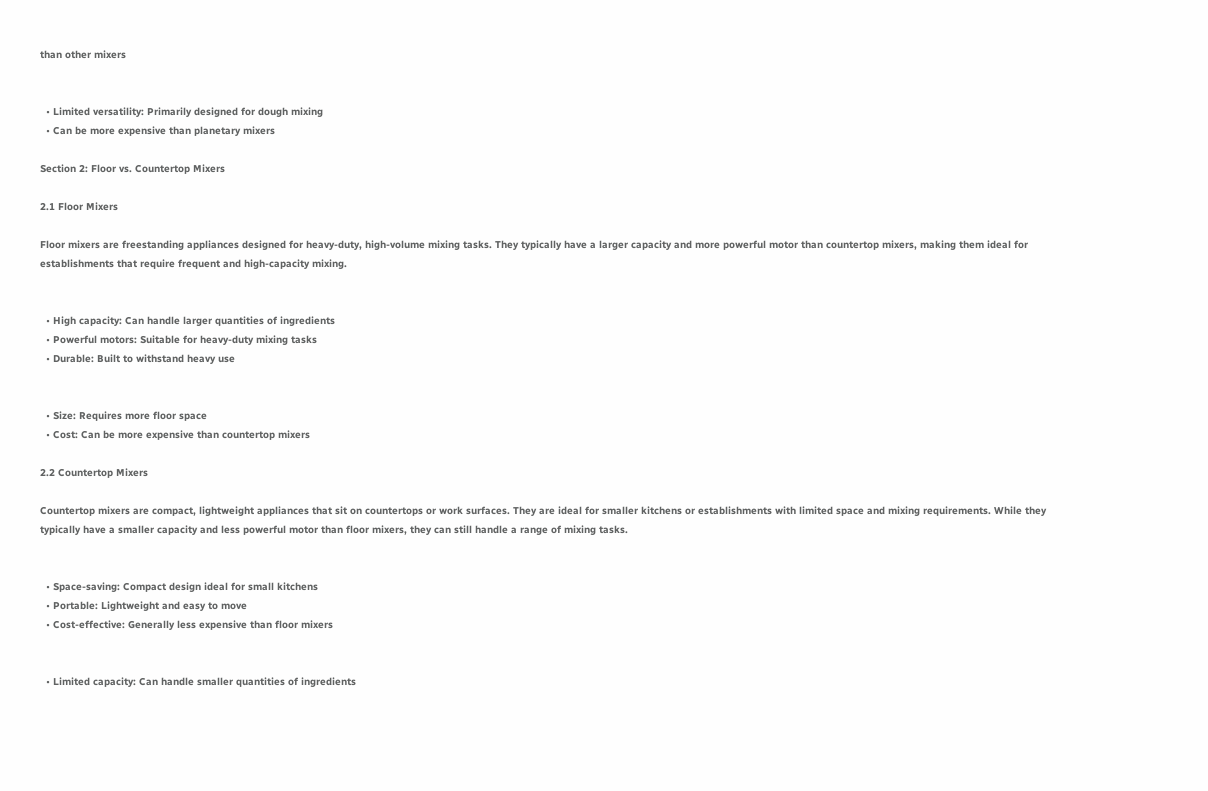than other mixers


  • Limited versatility: Primarily designed for dough mixing
  • Can be more expensive than planetary mixers

Section 2: Floor vs. Countertop Mixers

2.1 Floor Mixers

Floor mixers are freestanding appliances designed for heavy-duty, high-volume mixing tasks. They typically have a larger capacity and more powerful motor than countertop mixers, making them ideal for establishments that require frequent and high-capacity mixing.


  • High capacity: Can handle larger quantities of ingredients
  • Powerful motors: Suitable for heavy-duty mixing tasks
  • Durable: Built to withstand heavy use


  • Size: Requires more floor space
  • Cost: Can be more expensive than countertop mixers

2.2 Countertop Mixers

Countertop mixers are compact, lightweight appliances that sit on countertops or work surfaces. They are ideal for smaller kitchens or establishments with limited space and mixing requirements. While they typically have a smaller capacity and less powerful motor than floor mixers, they can still handle a range of mixing tasks.


  • Space-saving: Compact design ideal for small kitchens
  • Portable: Lightweight and easy to move
  • Cost-effective: Generally less expensive than floor mixers


  • Limited capacity: Can handle smaller quantities of ingredients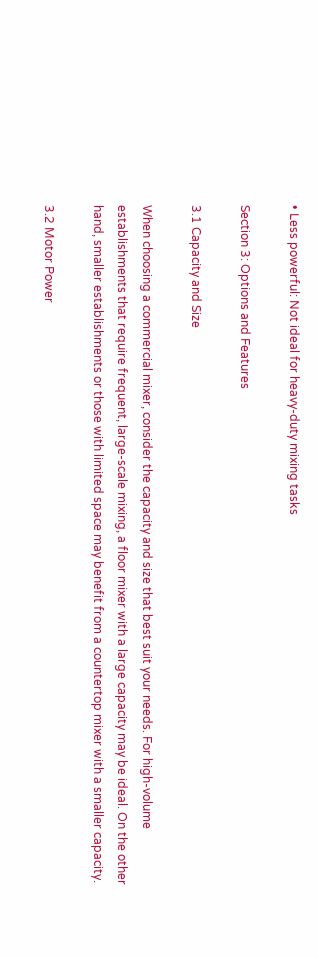• Less powerful: Not ideal for heavy-duty mixing tasks

Section 3: Options and Features

3.1 Capacity and Size

When choosing a commercial mixer, consider the capacity and size that best suit your needs. For high-volume establishments that require frequent, large-scale mixing, a floor mixer with a large capacity may be ideal. On the other hand, smaller establishments or those with limited space may benefit from a countertop mixer with a smaller capacity.

3.2 Motor Power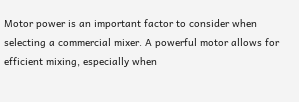Motor power is an important factor to consider when selecting a commercial mixer. A powerful motor allows for efficient mixing, especially when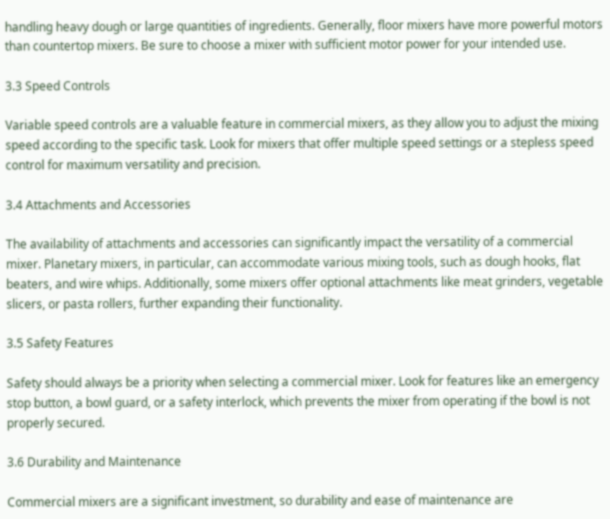handling heavy dough or large quantities of ingredients. Generally, floor mixers have more powerful motors than countertop mixers. Be sure to choose a mixer with sufficient motor power for your intended use.

3.3 Speed Controls

Variable speed controls are a valuable feature in commercial mixers, as they allow you to adjust the mixing speed according to the specific task. Look for mixers that offer multiple speed settings or a stepless speed control for maximum versatility and precision.

3.4 Attachments and Accessories

The availability of attachments and accessories can significantly impact the versatility of a commercial mixer. Planetary mixers, in particular, can accommodate various mixing tools, such as dough hooks, flat beaters, and wire whips. Additionally, some mixers offer optional attachments like meat grinders, vegetable slicers, or pasta rollers, further expanding their functionality.

3.5 Safety Features

Safety should always be a priority when selecting a commercial mixer. Look for features like an emergency stop button, a bowl guard, or a safety interlock, which prevents the mixer from operating if the bowl is not properly secured.

3.6 Durability and Maintenance

Commercial mixers are a significant investment, so durability and ease of maintenance are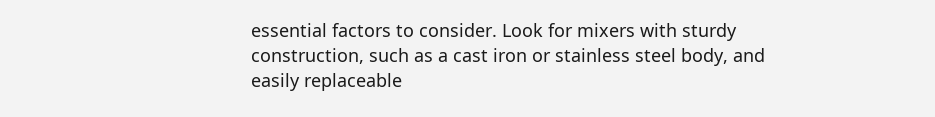essential factors to consider. Look for mixers with sturdy construction, such as a cast iron or stainless steel body, and easily replaceable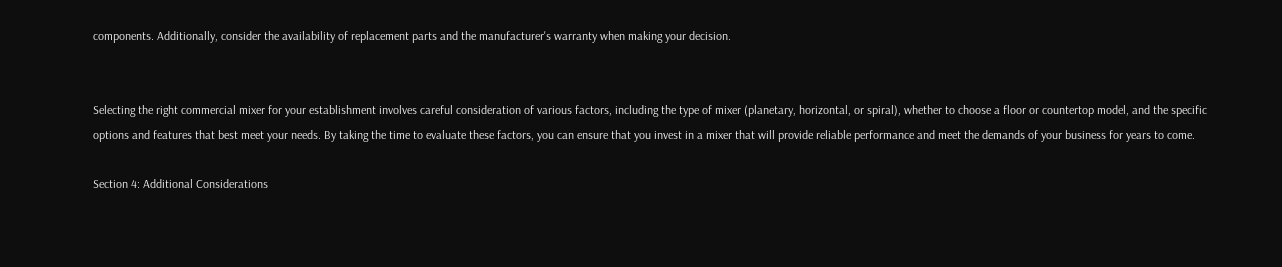components. Additionally, consider the availability of replacement parts and the manufacturer's warranty when making your decision.


Selecting the right commercial mixer for your establishment involves careful consideration of various factors, including the type of mixer (planetary, horizontal, or spiral), whether to choose a floor or countertop model, and the specific options and features that best meet your needs. By taking the time to evaluate these factors, you can ensure that you invest in a mixer that will provide reliable performance and meet the demands of your business for years to come.

Section 4: Additional Considerations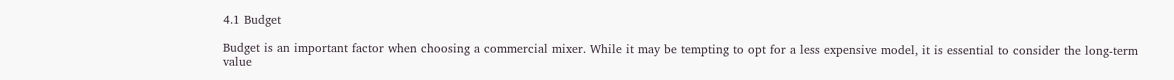4.1 Budget

Budget is an important factor when choosing a commercial mixer. While it may be tempting to opt for a less expensive model, it is essential to consider the long-term value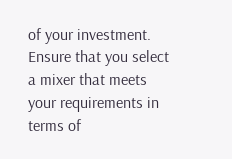of your investment. Ensure that you select a mixer that meets your requirements in terms of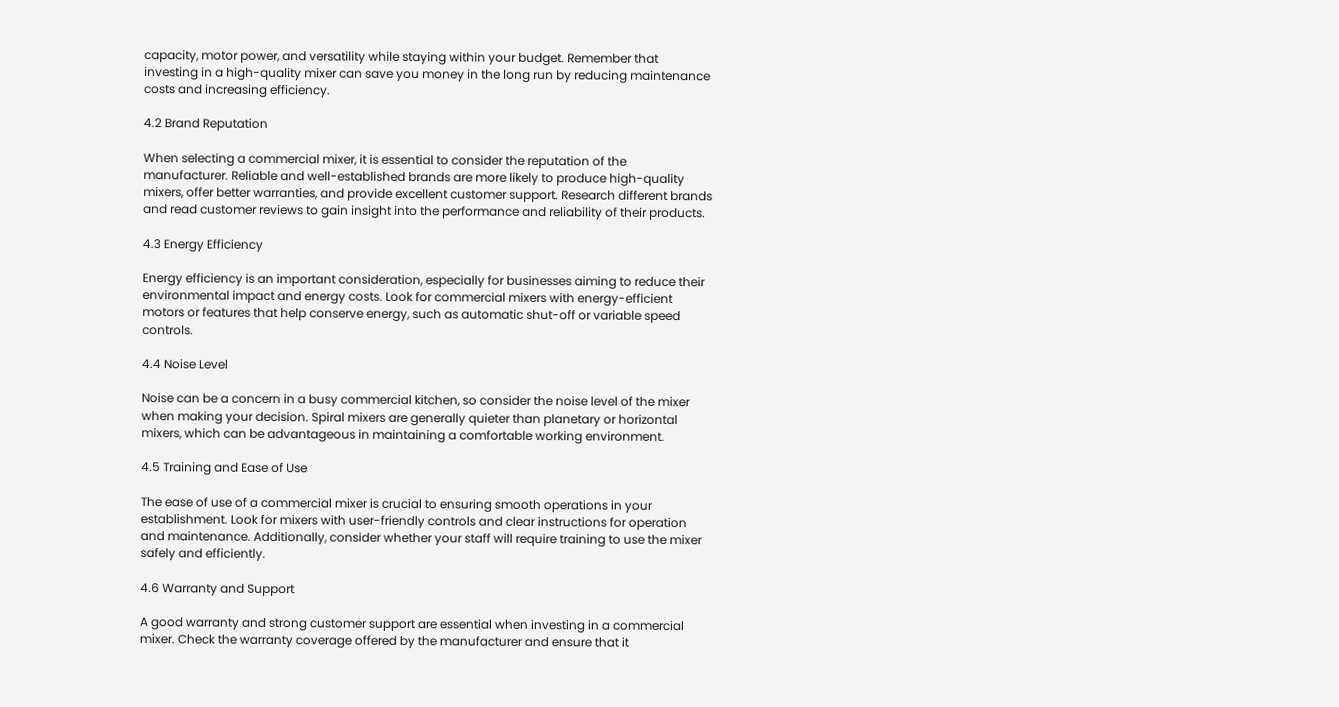capacity, motor power, and versatility while staying within your budget. Remember that investing in a high-quality mixer can save you money in the long run by reducing maintenance costs and increasing efficiency.

4.2 Brand Reputation

When selecting a commercial mixer, it is essential to consider the reputation of the manufacturer. Reliable and well-established brands are more likely to produce high-quality mixers, offer better warranties, and provide excellent customer support. Research different brands and read customer reviews to gain insight into the performance and reliability of their products.

4.3 Energy Efficiency

Energy efficiency is an important consideration, especially for businesses aiming to reduce their environmental impact and energy costs. Look for commercial mixers with energy-efficient motors or features that help conserve energy, such as automatic shut-off or variable speed controls.

4.4 Noise Level

Noise can be a concern in a busy commercial kitchen, so consider the noise level of the mixer when making your decision. Spiral mixers are generally quieter than planetary or horizontal mixers, which can be advantageous in maintaining a comfortable working environment.

4.5 Training and Ease of Use

The ease of use of a commercial mixer is crucial to ensuring smooth operations in your establishment. Look for mixers with user-friendly controls and clear instructions for operation and maintenance. Additionally, consider whether your staff will require training to use the mixer safely and efficiently.

4.6 Warranty and Support

A good warranty and strong customer support are essential when investing in a commercial mixer. Check the warranty coverage offered by the manufacturer and ensure that it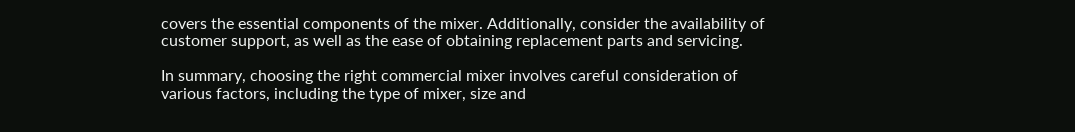covers the essential components of the mixer. Additionally, consider the availability of customer support, as well as the ease of obtaining replacement parts and servicing.

In summary, choosing the right commercial mixer involves careful consideration of various factors, including the type of mixer, size and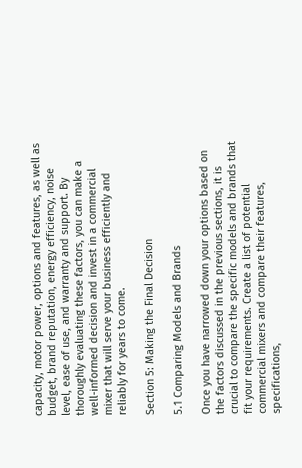capacity, motor power, options and features, as well as budget, brand reputation, energy efficiency, noise level, ease of use, and warranty and support. By thoroughly evaluating these factors, you can make a well-informed decision and invest in a commercial mixer that will serve your business efficiently and reliably for years to come.

Section 5: Making the Final Decision

5.1 Comparing Models and Brands

Once you have narrowed down your options based on the factors discussed in the previous sections, it is crucial to compare the specific models and brands that fit your requirements. Create a list of potential commercial mixers and compare their features, specifications,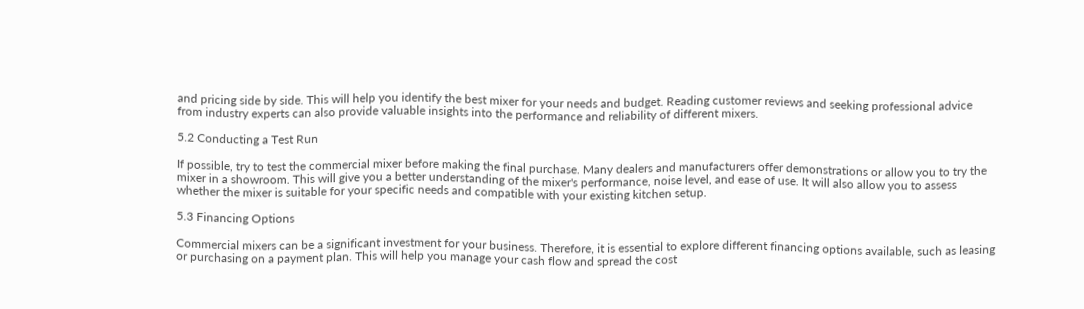and pricing side by side. This will help you identify the best mixer for your needs and budget. Reading customer reviews and seeking professional advice from industry experts can also provide valuable insights into the performance and reliability of different mixers.

5.2 Conducting a Test Run

If possible, try to test the commercial mixer before making the final purchase. Many dealers and manufacturers offer demonstrations or allow you to try the mixer in a showroom. This will give you a better understanding of the mixer's performance, noise level, and ease of use. It will also allow you to assess whether the mixer is suitable for your specific needs and compatible with your existing kitchen setup.

5.3 Financing Options

Commercial mixers can be a significant investment for your business. Therefore, it is essential to explore different financing options available, such as leasing or purchasing on a payment plan. This will help you manage your cash flow and spread the cost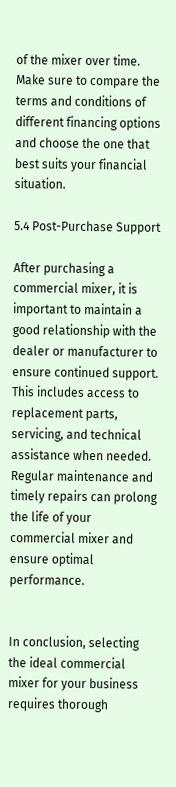of the mixer over time. Make sure to compare the terms and conditions of different financing options and choose the one that best suits your financial situation.

5.4 Post-Purchase Support

After purchasing a commercial mixer, it is important to maintain a good relationship with the dealer or manufacturer to ensure continued support. This includes access to replacement parts, servicing, and technical assistance when needed. Regular maintenance and timely repairs can prolong the life of your commercial mixer and ensure optimal performance.


In conclusion, selecting the ideal commercial mixer for your business requires thorough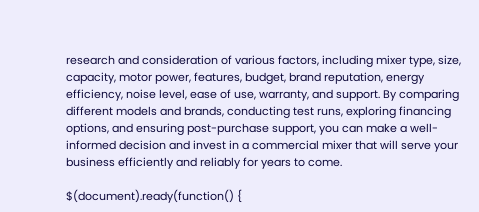research and consideration of various factors, including mixer type, size, capacity, motor power, features, budget, brand reputation, energy efficiency, noise level, ease of use, warranty, and support. By comparing different models and brands, conducting test runs, exploring financing options, and ensuring post-purchase support, you can make a well-informed decision and invest in a commercial mixer that will serve your business efficiently and reliably for years to come.

$(document).ready(function() {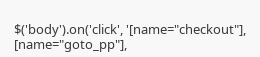$('body').on('click', '[name="checkout"], [name="goto_pp"],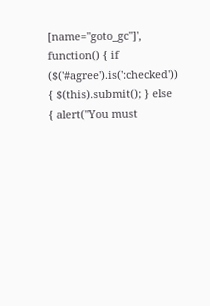[name="goto_gc"]', function() { if ($('#agree').is(':checked')) { $(this).submit(); } else { alert("You must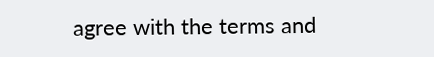agree with the terms and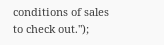conditions of sales to check out.");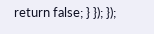return false; } }); });